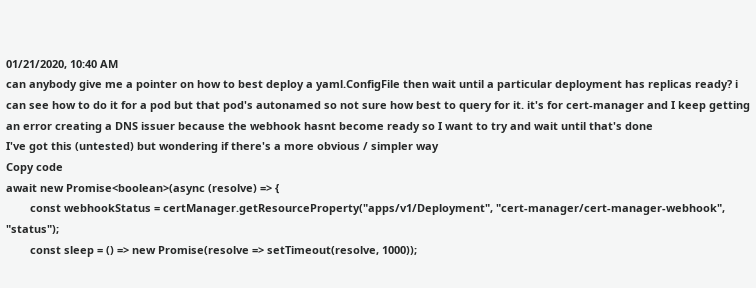01/21/2020, 10:40 AM
can anybody give me a pointer on how to best deploy a yaml.ConfigFile then wait until a particular deployment has replicas ready? i can see how to do it for a pod but that pod's autonamed so not sure how best to query for it. it's for cert-manager and I keep getting an error creating a DNS issuer because the webhook hasnt become ready so I want to try and wait until that's done
I've got this (untested) but wondering if there's a more obvious / simpler way
Copy code
await new Promise<boolean>(async (resolve) => {
        const webhookStatus = certManager.getResourceProperty("apps/v1/Deployment", "cert-manager/cert-manager-webhook", "status");
        const sleep = () => new Promise(resolve => setTimeout(resolve, 1000));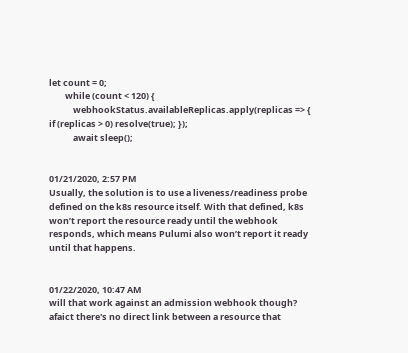let count = 0;
        while (count < 120) {
            webhookStatus.availableReplicas.apply(replicas => { if (replicas > 0) resolve(true); });
            await sleep();


01/21/2020, 2:57 PM
Usually, the solution is to use a liveness/readiness probe defined on the k8s resource itself. With that defined, k8s won’t report the resource ready until the webhook responds, which means Pulumi also won’t report it ready until that happens.


01/22/2020, 10:47 AM
will that work against an admission webhook though? afaict there's no direct link between a resource that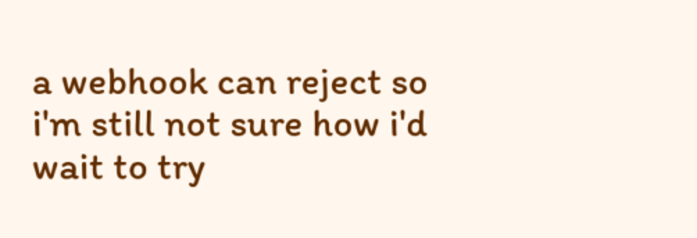a webhook can reject so i'm still not sure how i'd wait to try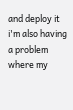and deploy it
i'm also having a problem where my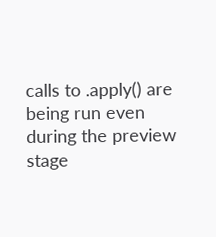calls to .apply() are being run even during the preview stage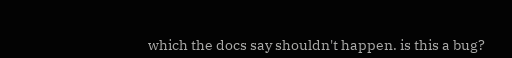which the docs say shouldn't happen. is this a bug?